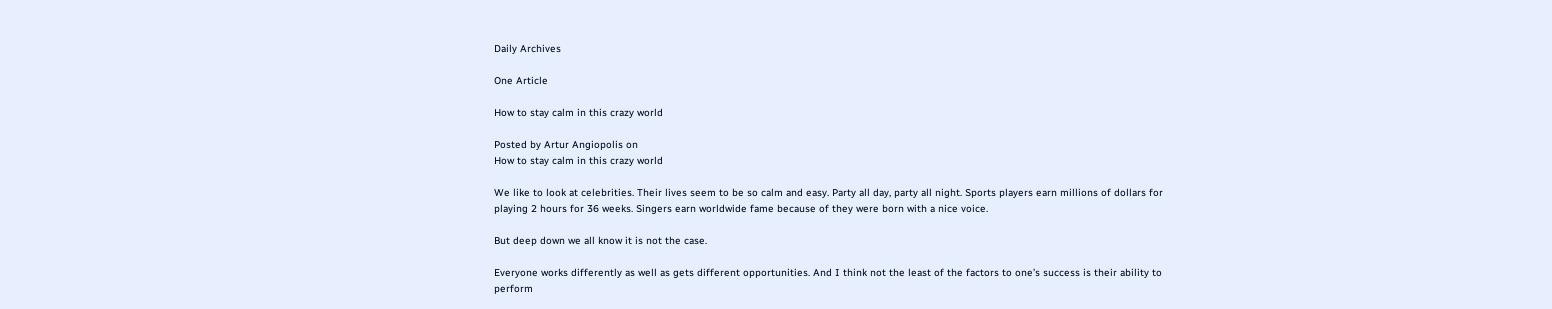Daily Archives

One Article

How to stay calm in this crazy world

Posted by Artur Angiopolis on
How to stay calm in this crazy world

We like to look at celebrities. Their lives seem to be so calm and easy. Party all day, party all night. Sports players earn millions of dollars for playing 2 hours for 36 weeks. Singers earn worldwide fame because of they were born with a nice voice.

But deep down we all know it is not the case.

Everyone works differently as well as gets different opportunities. And I think not the least of the factors to one’s success is their ability to perform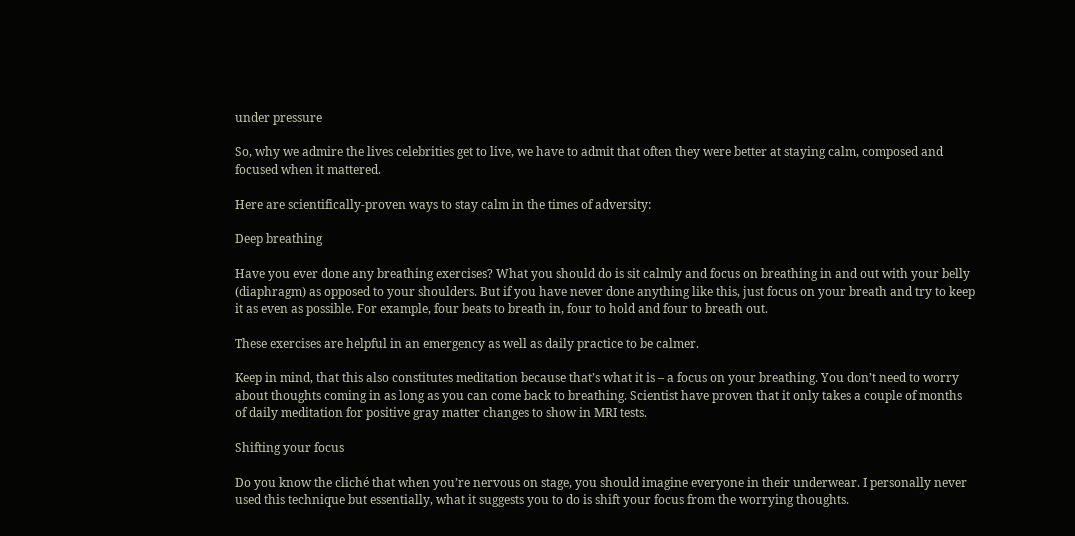under pressure

So, why we admire the lives celebrities get to live, we have to admit that often they were better at staying calm, composed and focused when it mattered.

Here are scientifically-proven ways to stay calm in the times of adversity:

Deep breathing

Have you ever done any breathing exercises? What you should do is sit calmly and focus on breathing in and out with your belly (diaphragm) as opposed to your shoulders. But if you have never done anything like this, just focus on your breath and try to keep it as even as possible. For example, four beats to breath in, four to hold and four to breath out.

These exercises are helpful in an emergency as well as daily practice to be calmer.

Keep in mind, that this also constitutes meditation because that’s what it is – a focus on your breathing. You don’t need to worry about thoughts coming in as long as you can come back to breathing. Scientist have proven that it only takes a couple of months of daily meditation for positive gray matter changes to show in MRI tests.

Shifting your focus

Do you know the cliché that when you’re nervous on stage, you should imagine everyone in their underwear. I personally never used this technique but essentially, what it suggests you to do is shift your focus from the worrying thoughts.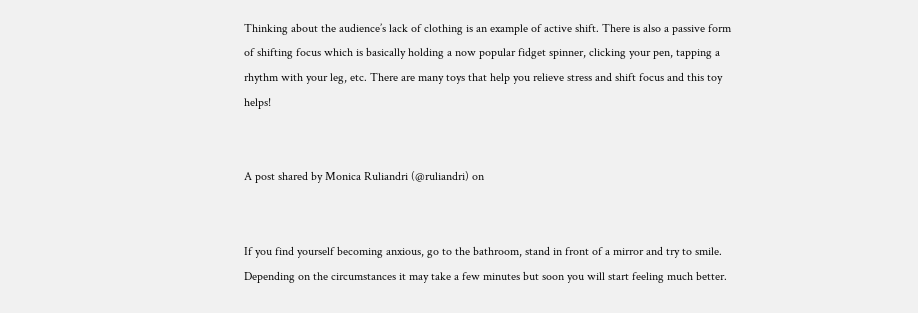Thinking about the audience’s lack of clothing is an example of active shift. There is also a passive form of shifting focus which is basically holding a now popular fidget spinner, clicking your pen, tapping a rhythm with your leg, etc. There are many toys that help you relieve stress and shift focus and this toy helps!


A post shared by Monica Ruliandri (@ruliandri) on


If you find yourself becoming anxious, go to the bathroom, stand in front of a mirror and try to smile. Depending on the circumstances it may take a few minutes but soon you will start feeling much better.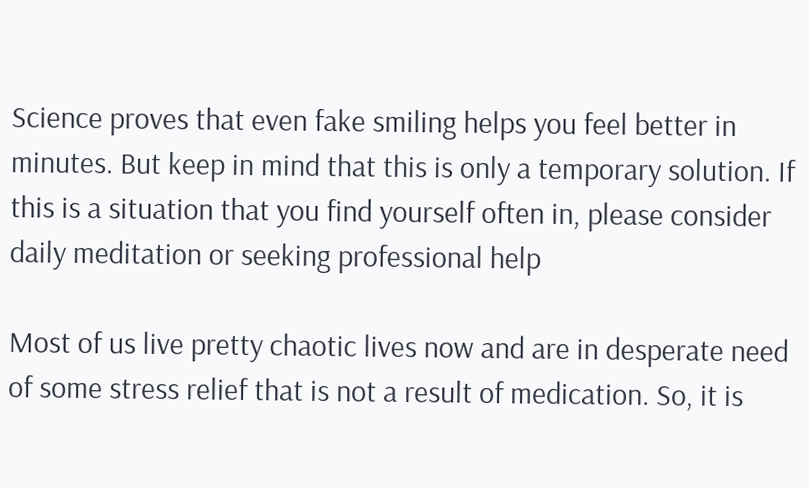Science proves that even fake smiling helps you feel better in minutes. But keep in mind that this is only a temporary solution. If this is a situation that you find yourself often in, please consider daily meditation or seeking professional help

Most of us live pretty chaotic lives now and are in desperate need of some stress relief that is not a result of medication. So, it is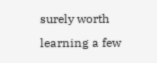surely worth learning a few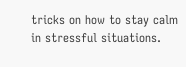tricks on how to stay calm in stressful situations.